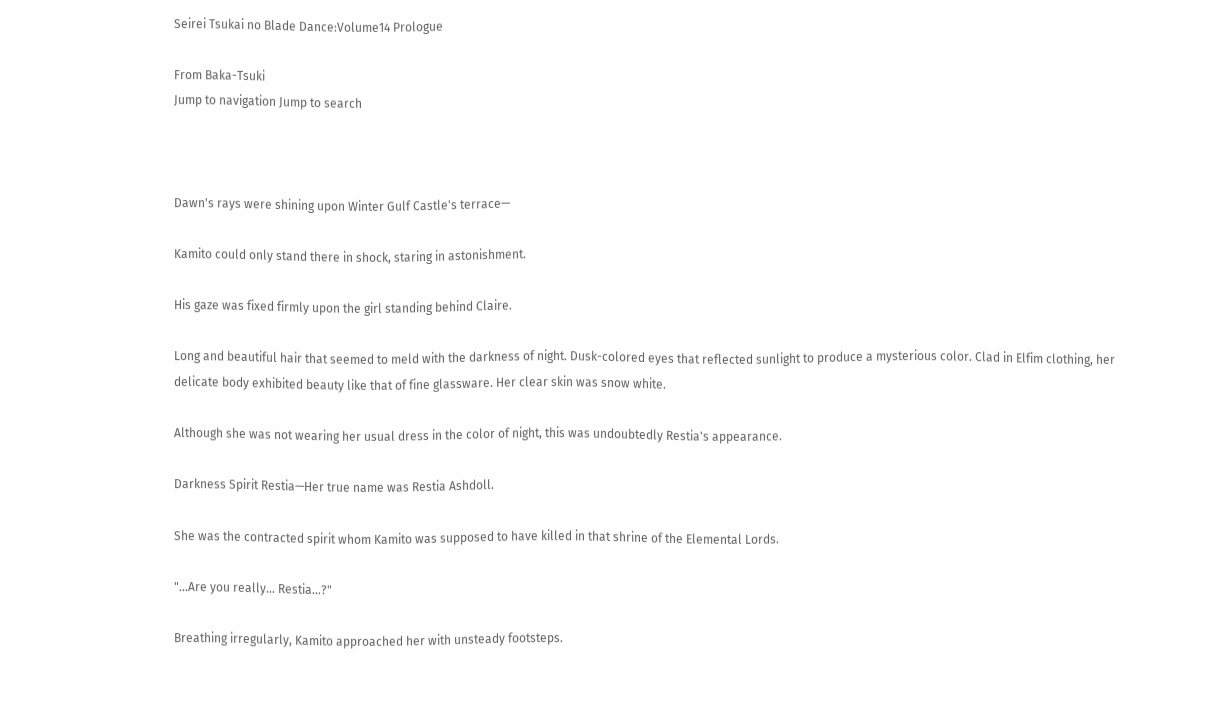Seirei Tsukai no Blade Dance:Volume14 Prologue

From Baka-Tsuki
Jump to navigation Jump to search



Dawn's rays were shining upon Winter Gulf Castle's terrace—

Kamito could only stand there in shock, staring in astonishment.

His gaze was fixed firmly upon the girl standing behind Claire.

Long and beautiful hair that seemed to meld with the darkness of night. Dusk-colored eyes that reflected sunlight to produce a mysterious color. Clad in Elfim clothing, her delicate body exhibited beauty like that of fine glassware. Her clear skin was snow white.

Although she was not wearing her usual dress in the color of night, this was undoubtedly Restia's appearance.

Darkness Spirit Restia—Her true name was Restia Ashdoll.

She was the contracted spirit whom Kamito was supposed to have killed in that shrine of the Elemental Lords.

"...Are you really... Restia...?"

Breathing irregularly, Kamito approached her with unsteady footsteps.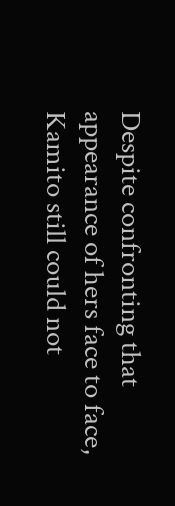Despite confronting that appearance of hers face to face, Kamito still could not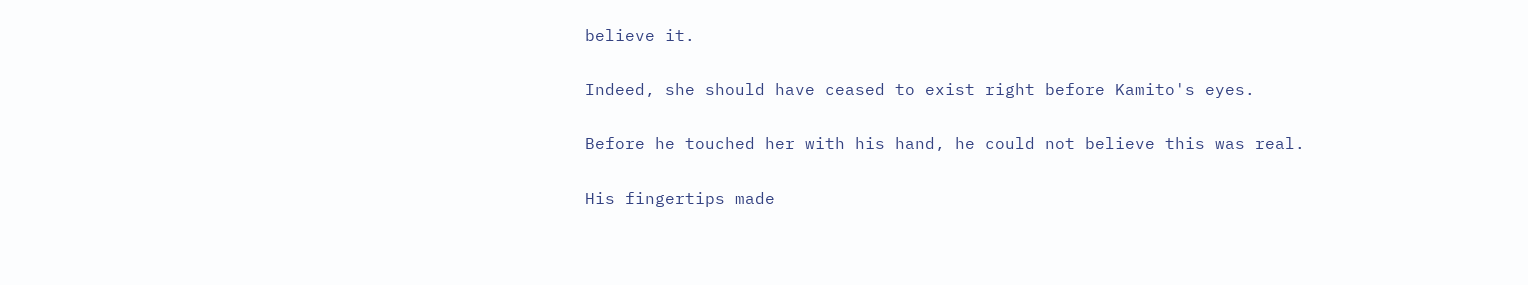believe it.

Indeed, she should have ceased to exist right before Kamito's eyes.

Before he touched her with his hand, he could not believe this was real.

His fingertips made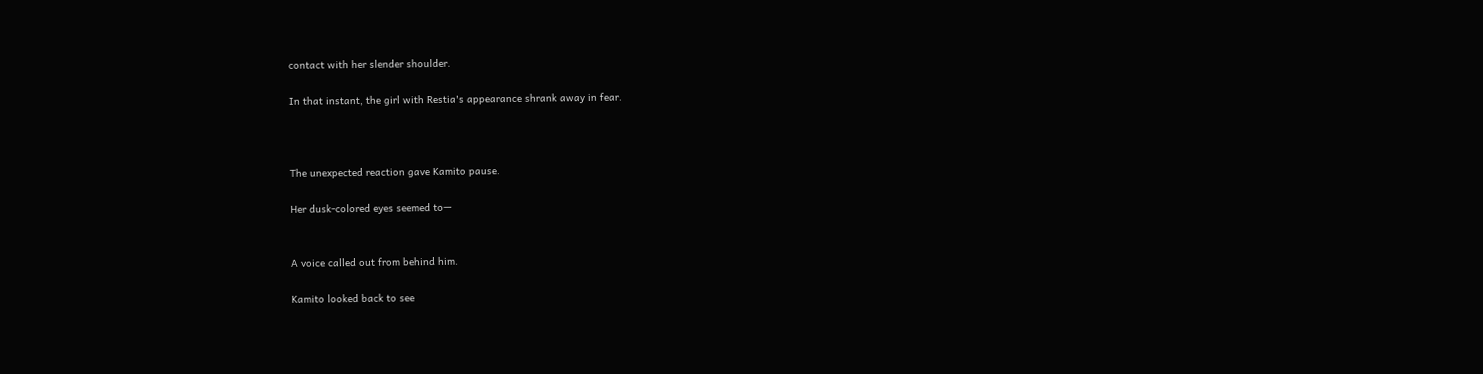contact with her slender shoulder.

In that instant, the girl with Restia's appearance shrank away in fear.



The unexpected reaction gave Kamito pause.

Her dusk-colored eyes seemed to—


A voice called out from behind him.

Kamito looked back to see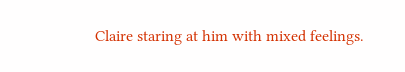Claire staring at him with mixed feelings.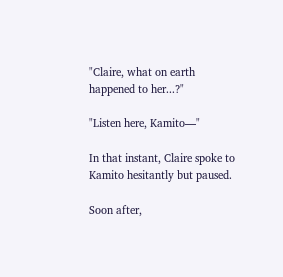"Claire, what on earth happened to her...?"

"Listen here, Kamito—"

In that instant, Claire spoke to Kamito hesitantly but paused.

Soon after,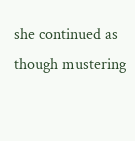she continued as though mustering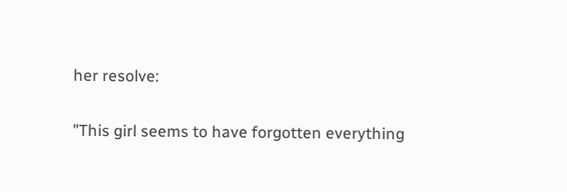her resolve:

"This girl seems to have forgotten everything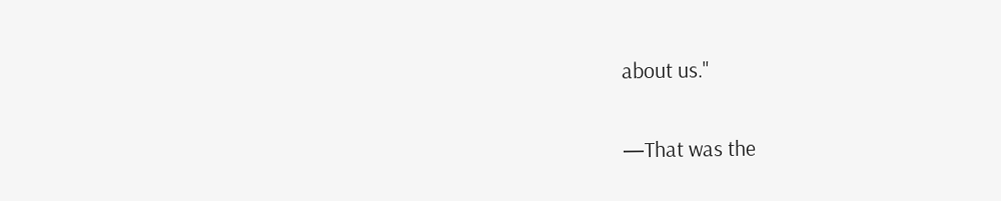about us."

—That was the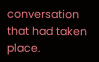conversation that had taken place.